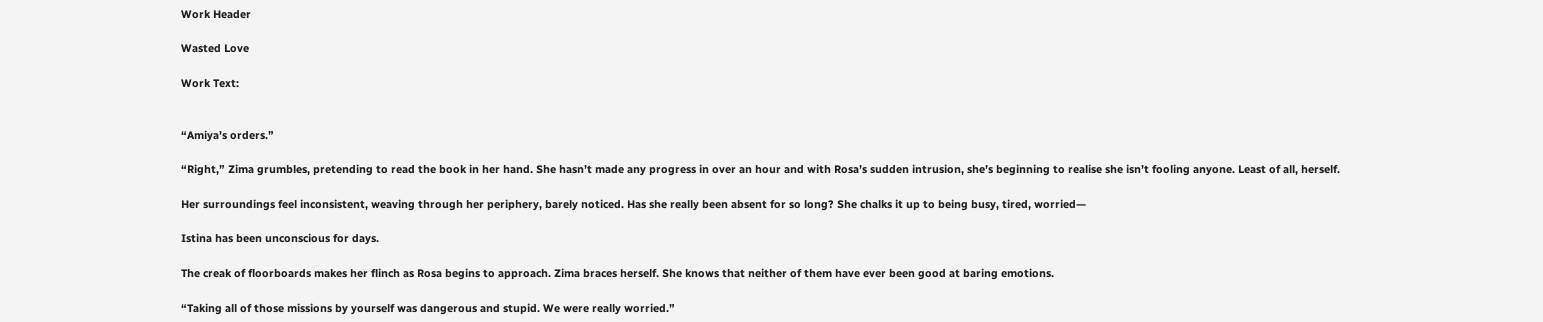Work Header

Wasted Love

Work Text:


“Amiya’s orders.”

“Right,” Zima grumbles, pretending to read the book in her hand. She hasn’t made any progress in over an hour and with Rosa’s sudden intrusion, she’s beginning to realise she isn’t fooling anyone. Least of all, herself.

Her surroundings feel inconsistent, weaving through her periphery, barely noticed. Has she really been absent for so long? She chalks it up to being busy, tired, worried—

Istina has been unconscious for days.

The creak of floorboards makes her flinch as Rosa begins to approach. Zima braces herself. She knows that neither of them have ever been good at baring emotions.

“Taking all of those missions by yourself was dangerous and stupid. We were really worried.”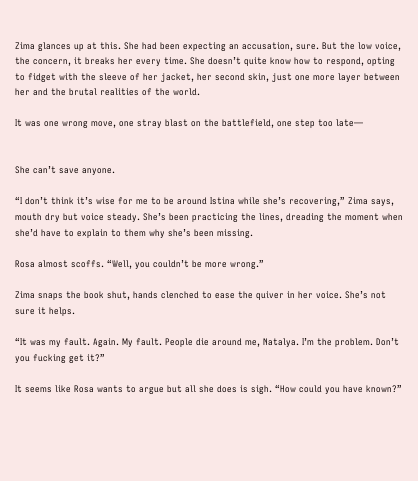Zima glances up at this. She had been expecting an accusation, sure. But the low voice, the concern, it breaks her every time. She doesn’t quite know how to respond, opting to fidget with the sleeve of her jacket, her second skin, just one more layer between her and the brutal realities of the world.

It was one wrong move, one stray blast on the battlefield, one step too late—


She can’t save anyone.

“I don’t think it’s wise for me to be around Istina while she’s recovering,” Zima says, mouth dry but voice steady. She’s been practicing the lines, dreading the moment when she’d have to explain to them why she’s been missing.

Rosa almost scoffs. “Well, you couldn’t be more wrong.”

Zima snaps the book shut, hands clenched to ease the quiver in her voice. She’s not sure it helps.

“It was my fault. Again. My fault. People die around me, Natalya. I’m the problem. Don’t you fucking get it?”

It seems like Rosa wants to argue but all she does is sigh. “How could you have known?”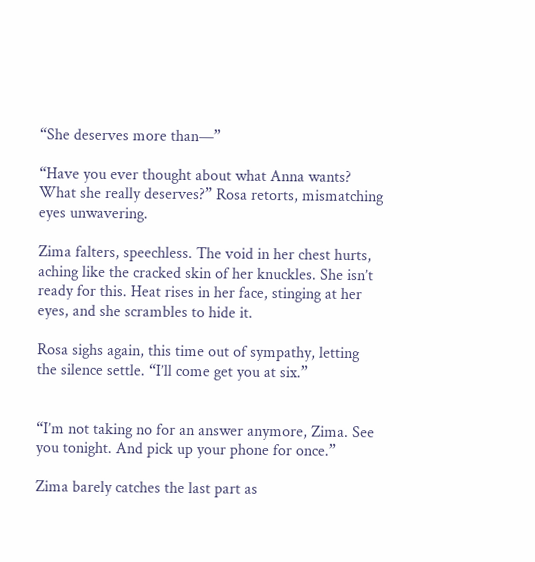“She deserves more than—”

“Have you ever thought about what Anna wants? What she really deserves?” Rosa retorts, mismatching eyes unwavering.

Zima falters, speechless. The void in her chest hurts, aching like the cracked skin of her knuckles. She isn’t ready for this. Heat rises in her face, stinging at her eyes, and she scrambles to hide it.

Rosa sighs again, this time out of sympathy, letting the silence settle. “I’ll come get you at six.”


“I’m not taking no for an answer anymore, Zima. See you tonight. And pick up your phone for once.”

Zima barely catches the last part as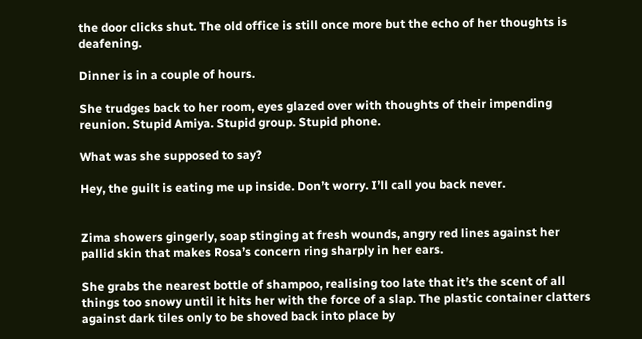the door clicks shut. The old office is still once more but the echo of her thoughts is deafening.

Dinner is in a couple of hours.

She trudges back to her room, eyes glazed over with thoughts of their impending reunion. Stupid Amiya. Stupid group. Stupid phone.

What was she supposed to say?

Hey, the guilt is eating me up inside. Don’t worry. I’ll call you back never.


Zima showers gingerly, soap stinging at fresh wounds, angry red lines against her pallid skin that makes Rosa’s concern ring sharply in her ears.

She grabs the nearest bottle of shampoo, realising too late that it’s the scent of all things too snowy until it hits her with the force of a slap. The plastic container clatters against dark tiles only to be shoved back into place by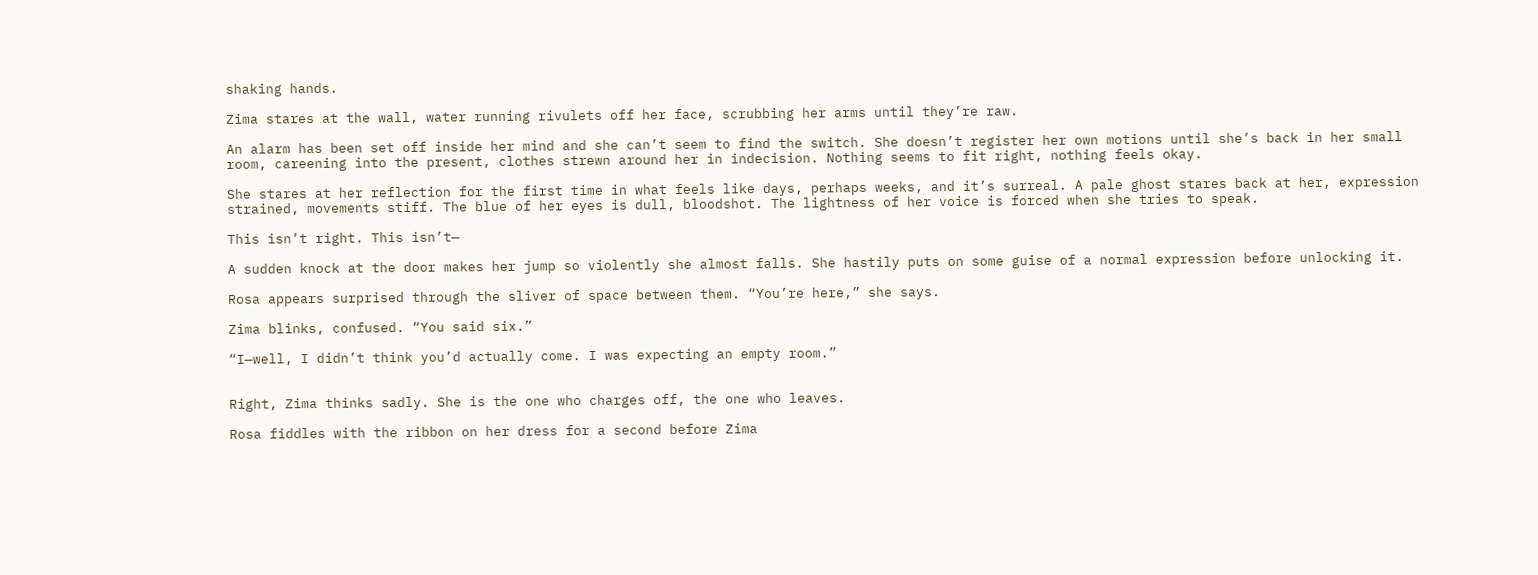shaking hands.

Zima stares at the wall, water running rivulets off her face, scrubbing her arms until they’re raw.

An alarm has been set off inside her mind and she can’t seem to find the switch. She doesn’t register her own motions until she’s back in her small room, careening into the present, clothes strewn around her in indecision. Nothing seems to fit right, nothing feels okay.

She stares at her reflection for the first time in what feels like days, perhaps weeks, and it’s surreal. A pale ghost stares back at her, expression strained, movements stiff. The blue of her eyes is dull, bloodshot. The lightness of her voice is forced when she tries to speak.

This isn’t right. This isn’t—

A sudden knock at the door makes her jump so violently she almost falls. She hastily puts on some guise of a normal expression before unlocking it.

Rosa appears surprised through the sliver of space between them. “You’re here,” she says.

Zima blinks, confused. “You said six.”

“I—well, I didn’t think you’d actually come. I was expecting an empty room.”


Right, Zima thinks sadly. She is the one who charges off, the one who leaves.

Rosa fiddles with the ribbon on her dress for a second before Zima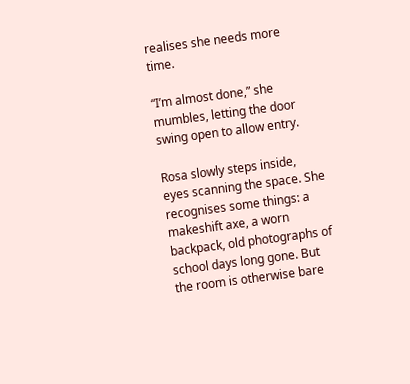realises she needs more time.

“I’m almost done,” she mumbles, letting the door swing open to allow entry.

Rosa slowly steps inside, eyes scanning the space. She recognises some things: a makeshift axe, a worn backpack, old photographs of school days long gone. But the room is otherwise bare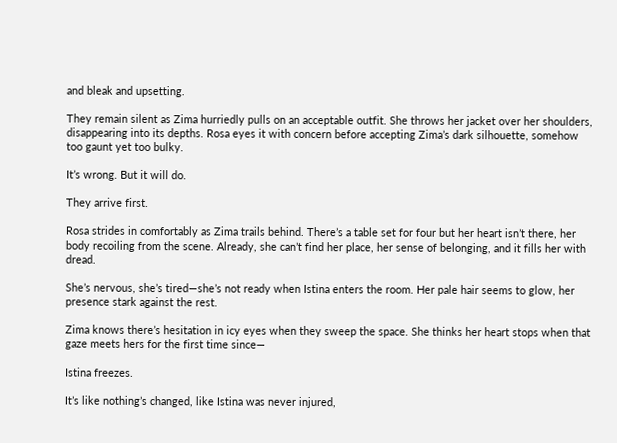and bleak and upsetting.

They remain silent as Zima hurriedly pulls on an acceptable outfit. She throws her jacket over her shoulders, disappearing into its depths. Rosa eyes it with concern before accepting Zima’s dark silhouette, somehow too gaunt yet too bulky.

It’s wrong. But it will do.

They arrive first.

Rosa strides in comfortably as Zima trails behind. There’s a table set for four but her heart isn’t there, her body recoiling from the scene. Already, she can’t find her place, her sense of belonging, and it fills her with dread.

She’s nervous, she’s tired—she’s not ready when Istina enters the room. Her pale hair seems to glow, her presence stark against the rest.

Zima knows there’s hesitation in icy eyes when they sweep the space. She thinks her heart stops when that gaze meets hers for the first time since—

Istina freezes.

It’s like nothing’s changed, like Istina was never injured,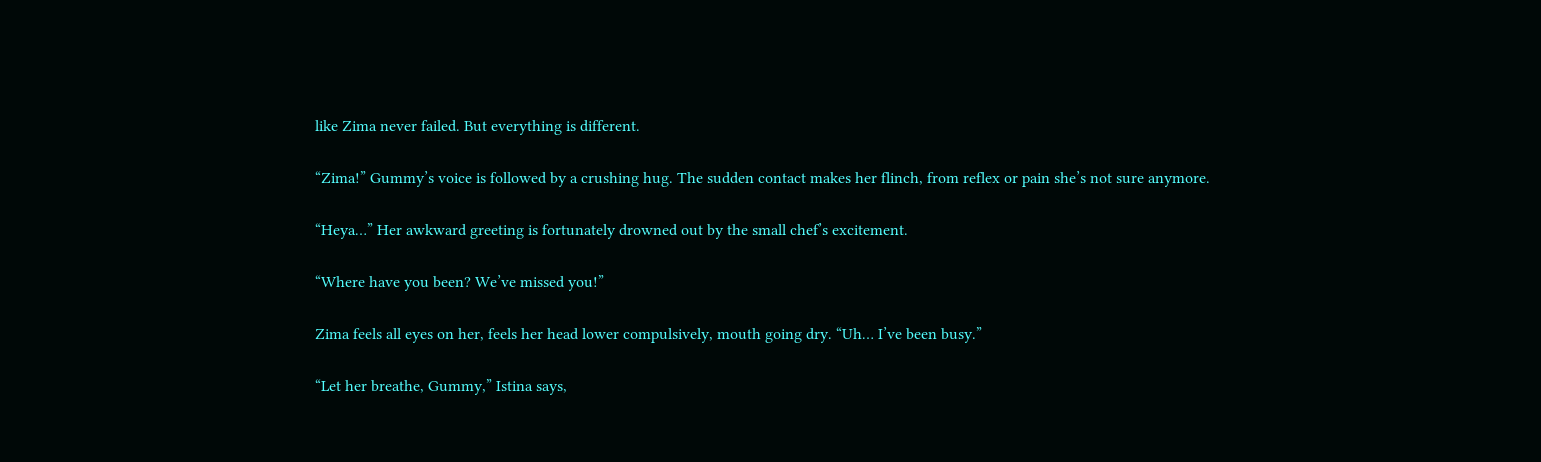like Zima never failed. But everything is different.

“Zima!” Gummy’s voice is followed by a crushing hug. The sudden contact makes her flinch, from reflex or pain she’s not sure anymore.

“Heya…” Her awkward greeting is fortunately drowned out by the small chef’s excitement.

“Where have you been? We’ve missed you!”

Zima feels all eyes on her, feels her head lower compulsively, mouth going dry. “Uh… I’ve been busy.”

“Let her breathe, Gummy,” Istina says,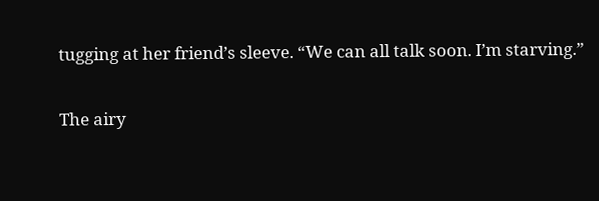tugging at her friend’s sleeve. “We can all talk soon. I’m starving.”

The airy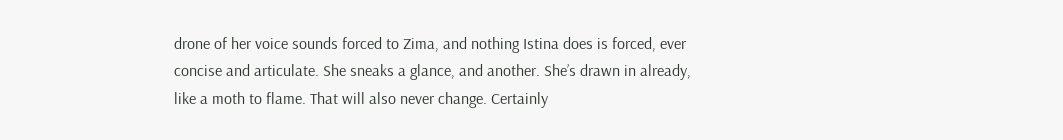drone of her voice sounds forced to Zima, and nothing Istina does is forced, ever concise and articulate. She sneaks a glance, and another. She’s drawn in already, like a moth to flame. That will also never change. Certainly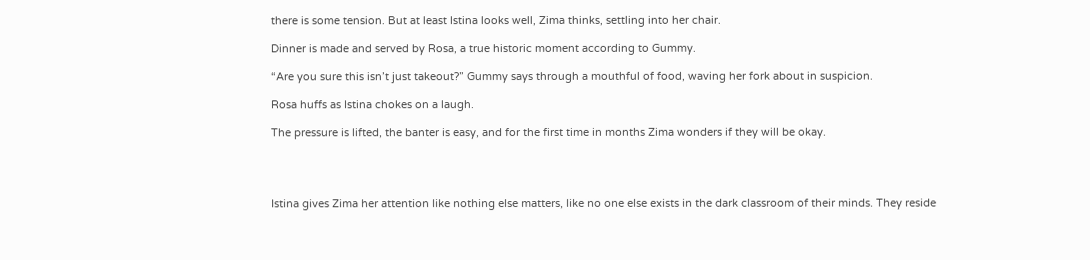there is some tension. But at least Istina looks well, Zima thinks, settling into her chair.

Dinner is made and served by Rosa, a true historic moment according to Gummy.

“Are you sure this isn’t just takeout?” Gummy says through a mouthful of food, waving her fork about in suspicion.

Rosa huffs as Istina chokes on a laugh.

The pressure is lifted, the banter is easy, and for the first time in months Zima wonders if they will be okay.




Istina gives Zima her attention like nothing else matters, like no one else exists in the dark classroom of their minds. They reside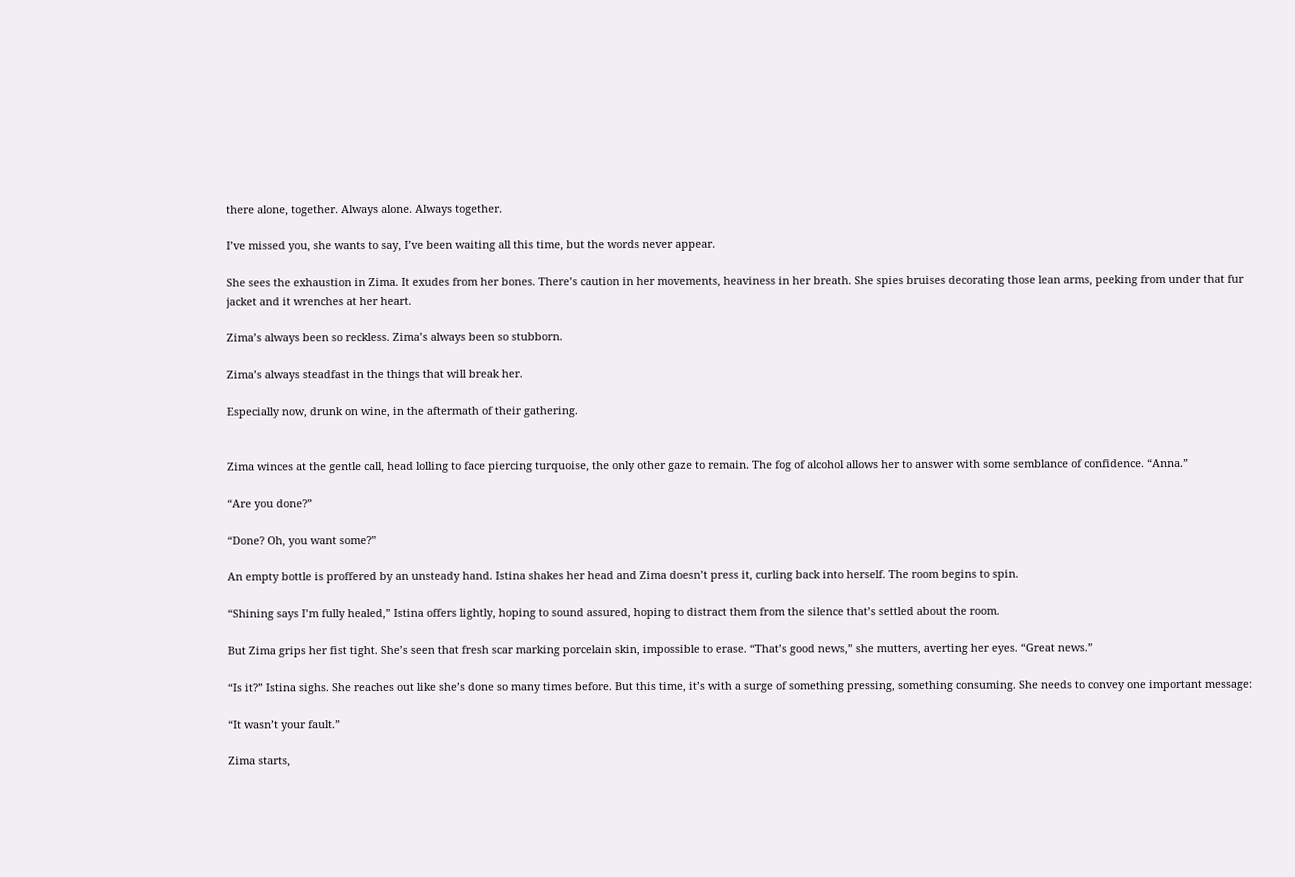there alone, together. Always alone. Always together.

I’ve missed you, she wants to say, I’ve been waiting all this time, but the words never appear.

She sees the exhaustion in Zima. It exudes from her bones. There’s caution in her movements, heaviness in her breath. She spies bruises decorating those lean arms, peeking from under that fur jacket and it wrenches at her heart.

Zima’s always been so reckless. Zima’s always been so stubborn.

Zima’s always steadfast in the things that will break her.

Especially now, drunk on wine, in the aftermath of their gathering.


Zima winces at the gentle call, head lolling to face piercing turquoise, the only other gaze to remain. The fog of alcohol allows her to answer with some semblance of confidence. “Anna.”

“Are you done?”

“Done? Oh, you want some?”

An empty bottle is proffered by an unsteady hand. Istina shakes her head and Zima doesn’t press it, curling back into herself. The room begins to spin.

“Shining says I’m fully healed,” Istina offers lightly, hoping to sound assured, hoping to distract them from the silence that’s settled about the room.

But Zima grips her fist tight. She’s seen that fresh scar marking porcelain skin, impossible to erase. “That’s good news,” she mutters, averting her eyes. “Great news.”

“Is it?” Istina sighs. She reaches out like she’s done so many times before. But this time, it’s with a surge of something pressing, something consuming. She needs to convey one important message:

“It wasn’t your fault.”

Zima starts,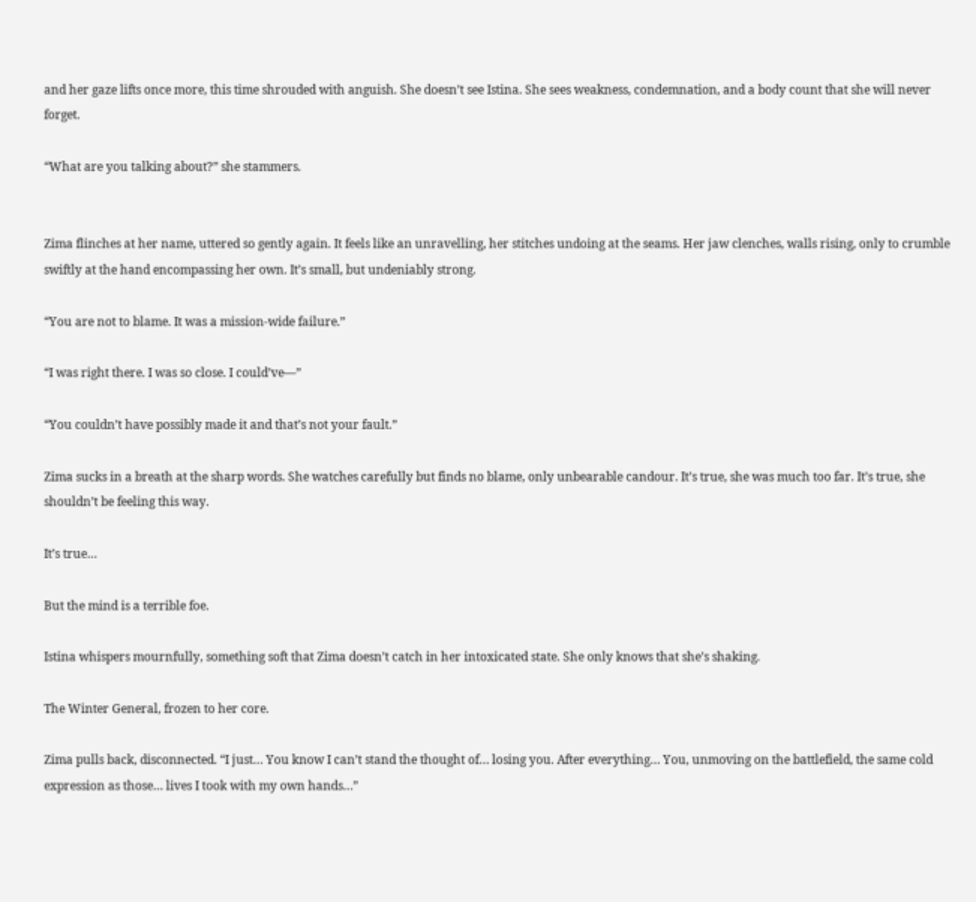and her gaze lifts once more, this time shrouded with anguish. She doesn’t see Istina. She sees weakness, condemnation, and a body count that she will never forget.

“What are you talking about?” she stammers.


Zima flinches at her name, uttered so gently again. It feels like an unravelling, her stitches undoing at the seams. Her jaw clenches, walls rising, only to crumble swiftly at the hand encompassing her own. It’s small, but undeniably strong.

“You are not to blame. It was a mission-wide failure.”

“I was right there. I was so close. I could’ve—”

“You couldn’t have possibly made it and that’s not your fault.”

Zima sucks in a breath at the sharp words. She watches carefully but finds no blame, only unbearable candour. It’s true, she was much too far. It’s true, she shouldn’t be feeling this way.

It’s true…

But the mind is a terrible foe.

Istina whispers mournfully, something soft that Zima doesn’t catch in her intoxicated state. She only knows that she’s shaking.

The Winter General, frozen to her core.

Zima pulls back, disconnected. “I just… You know I can’t stand the thought of… losing you. After everything… You, unmoving on the battlefield, the same cold expression as those… lives I took with my own hands…”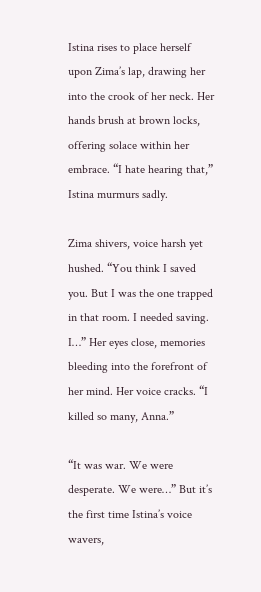Istina rises to place herself upon Zima’s lap, drawing her into the crook of her neck. Her hands brush at brown locks, offering solace within her embrace. “I hate hearing that,” Istina murmurs sadly.

Zima shivers, voice harsh yet hushed. “You think I saved you. But I was the one trapped in that room. I needed saving. I…” Her eyes close, memories bleeding into the forefront of her mind. Her voice cracks. “I killed so many, Anna.”

“It was war. We were desperate. We were…” But it’s the first time Istina’s voice wavers,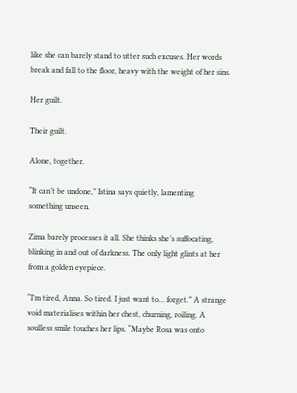like she can barely stand to utter such excuses. Her words break and fall to the floor, heavy with the weight of her sins.

Her guilt.

Their guilt.

Alone, together.

“It can’t be undone,” Istina says quietly, lamenting something unseen.

Zima barely processes it all. She thinks she’s suffocating, blinking in and out of darkness. The only light glints at her from a golden eyepiece.

“I’m tired, Anna. So tired. I just want to… forget.” A strange void materialises within her chest, churning, roiling. A soulless smile touches her lips. “Maybe Rosa was onto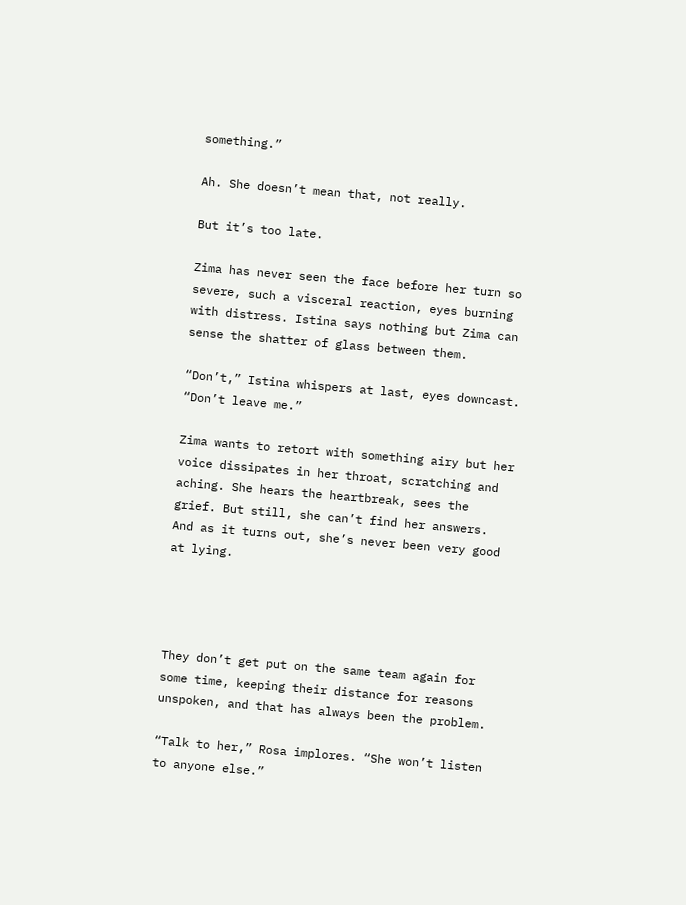something.”

Ah. She doesn’t mean that, not really.

But it’s too late.

Zima has never seen the face before her turn so severe, such a visceral reaction, eyes burning with distress. Istina says nothing but Zima can sense the shatter of glass between them.

“Don’t,” Istina whispers at last, eyes downcast. “Don’t leave me.”

Zima wants to retort with something airy but her voice dissipates in her throat, scratching and aching. She hears the heartbreak, sees the grief. But still, she can’t find her answers. And as it turns out, she’s never been very good at lying.




They don’t get put on the same team again for some time, keeping their distance for reasons unspoken, and that has always been the problem.

“Talk to her,” Rosa implores. “She won’t listen to anyone else.”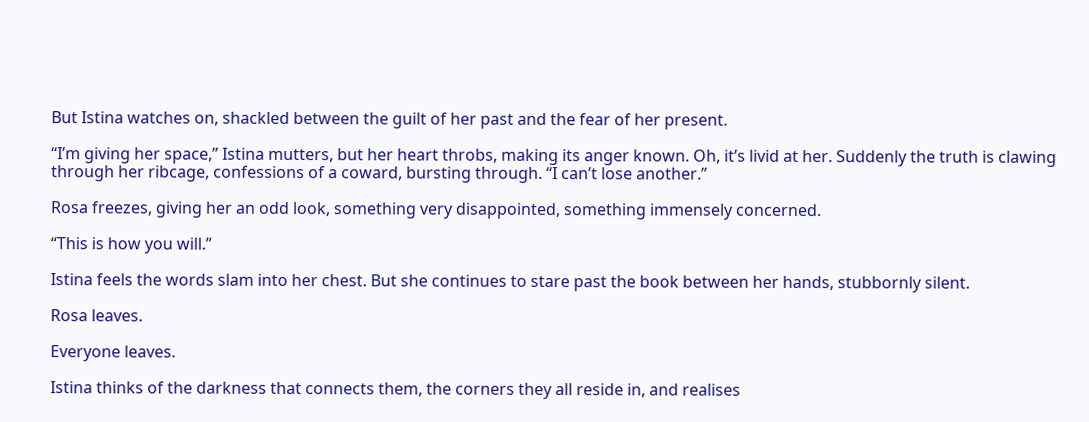But Istina watches on, shackled between the guilt of her past and the fear of her present.

“I’m giving her space,” Istina mutters, but her heart throbs, making its anger known. Oh, it’s livid at her. Suddenly the truth is clawing through her ribcage, confessions of a coward, bursting through. “I can’t lose another.”

Rosa freezes, giving her an odd look, something very disappointed, something immensely concerned.

“This is how you will.”

Istina feels the words slam into her chest. But she continues to stare past the book between her hands, stubbornly silent.

Rosa leaves.

Everyone leaves.

Istina thinks of the darkness that connects them, the corners they all reside in, and realises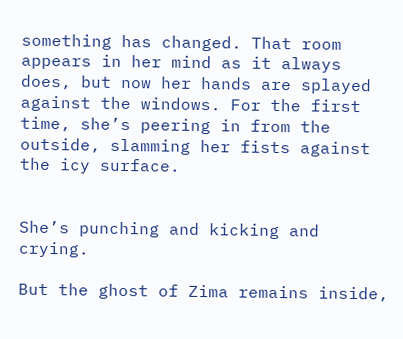something has changed. That room appears in her mind as it always does, but now her hands are splayed against the windows. For the first time, she’s peering in from the outside, slamming her fists against the icy surface.


She’s punching and kicking and crying.

But the ghost of Zima remains inside,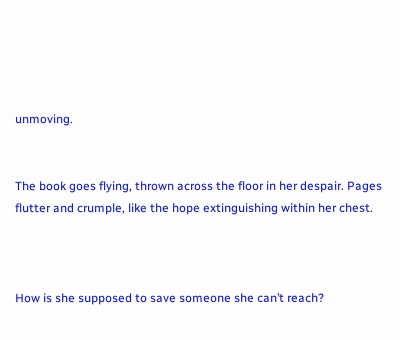unmoving.


The book goes flying, thrown across the floor in her despair. Pages flutter and crumple, like the hope extinguishing within her chest.



How is she supposed to save someone she can’t reach?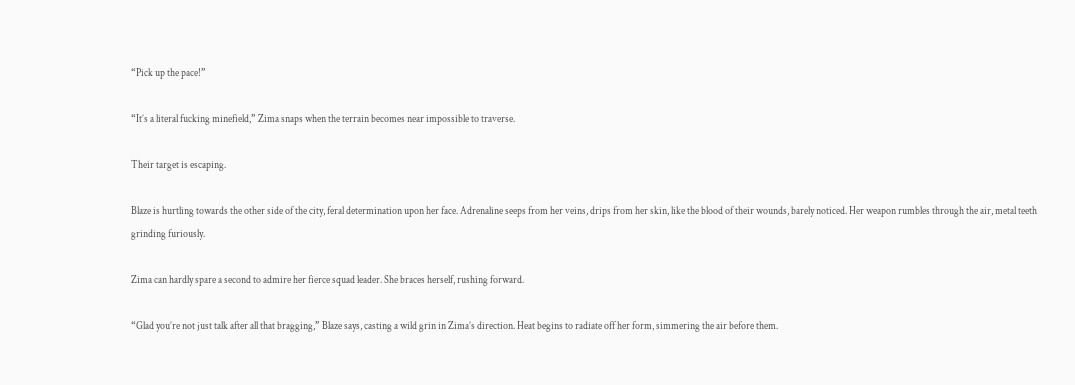“Pick up the pace!”

“It’s a literal fucking minefield,” Zima snaps when the terrain becomes near impossible to traverse.

Their target is escaping.

Blaze is hurtling towards the other side of the city, feral determination upon her face. Adrenaline seeps from her veins, drips from her skin, like the blood of their wounds, barely noticed. Her weapon rumbles through the air, metal teeth grinding furiously.

Zima can hardly spare a second to admire her fierce squad leader. She braces herself, rushing forward.

“Glad you’re not just talk after all that bragging,” Blaze says, casting a wild grin in Zima’s direction. Heat begins to radiate off her form, simmering the air before them.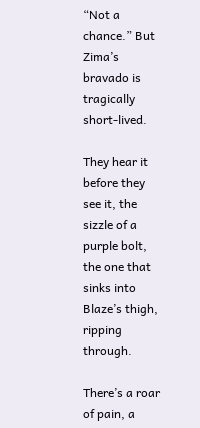“Not a chance.” But Zima’s bravado is tragically short-lived.

They hear it before they see it, the sizzle of a purple bolt, the one that sinks into Blaze’s thigh, ripping through.

There’s a roar of pain, a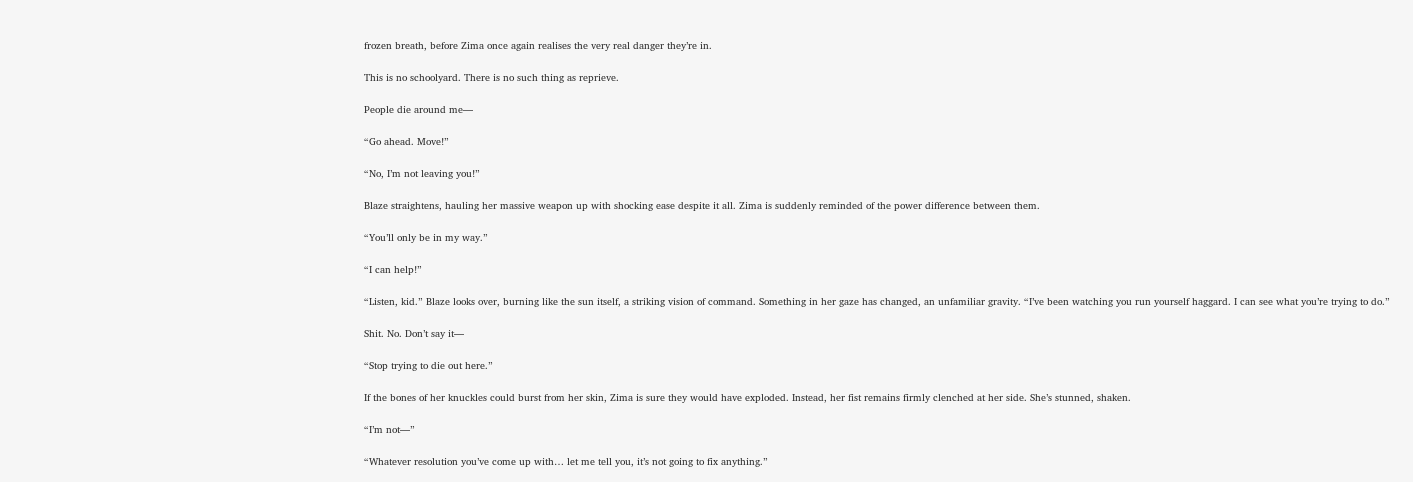frozen breath, before Zima once again realises the very real danger they’re in.

This is no schoolyard. There is no such thing as reprieve.

People die around me—

“Go ahead. Move!”

“No, I’m not leaving you!”

Blaze straightens, hauling her massive weapon up with shocking ease despite it all. Zima is suddenly reminded of the power difference between them.

“You’ll only be in my way.”

“I can help!”

“Listen, kid.” Blaze looks over, burning like the sun itself, a striking vision of command. Something in her gaze has changed, an unfamiliar gravity. “I’ve been watching you run yourself haggard. I can see what you’re trying to do.”

Shit. No. Don’t say it—

“Stop trying to die out here.”

If the bones of her knuckles could burst from her skin, Zima is sure they would have exploded. Instead, her fist remains firmly clenched at her side. She’s stunned, shaken.

“I’m not—”

“Whatever resolution you’ve come up with… let me tell you, it’s not going to fix anything.”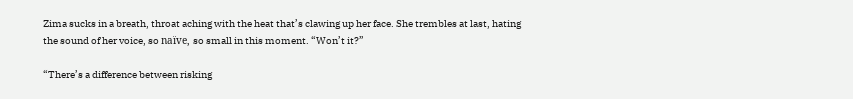Zima sucks in a breath, throat aching with the heat that’s clawing up her face. She trembles at last, hating the sound of her voice, so naïve, so small in this moment. “Won’t it?”

“There’s a difference between risking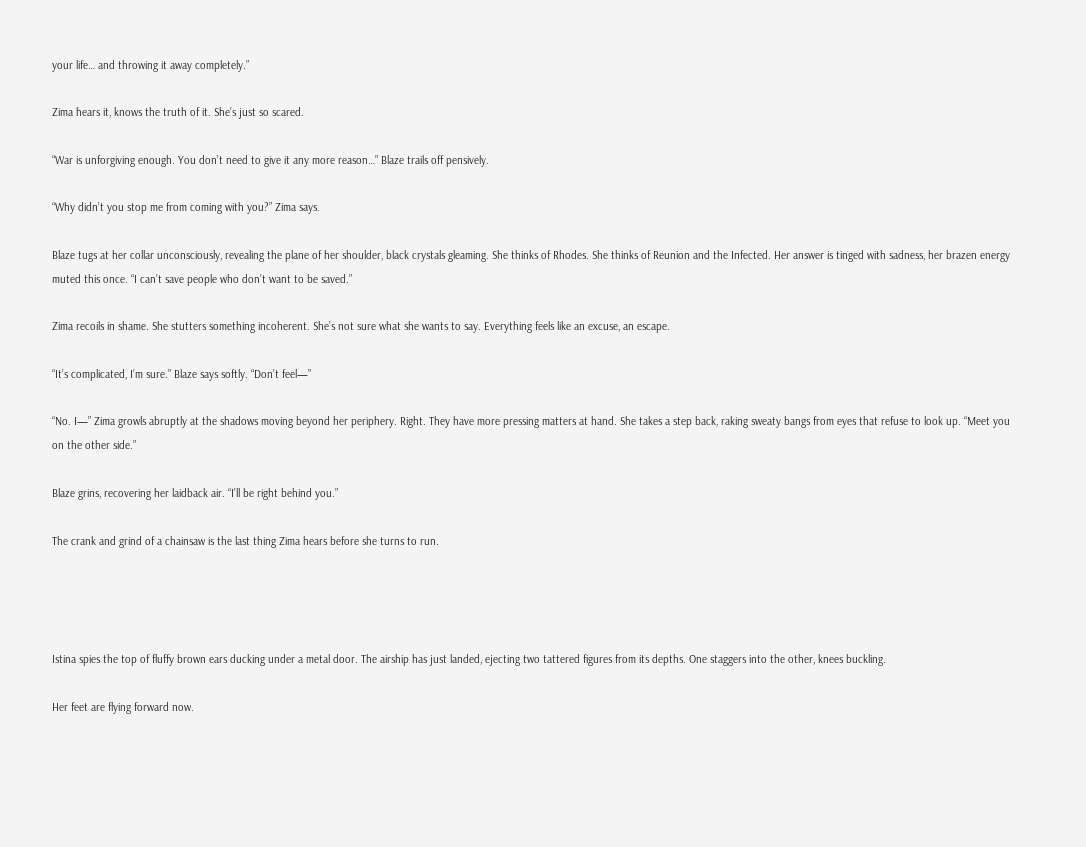your life… and throwing it away completely.”

Zima hears it, knows the truth of it. She’s just so scared.

“War is unforgiving enough. You don’t need to give it any more reason…” Blaze trails off pensively.

“Why didn’t you stop me from coming with you?” Zima says.

Blaze tugs at her collar unconsciously, revealing the plane of her shoulder, black crystals gleaming. She thinks of Rhodes. She thinks of Reunion and the Infected. Her answer is tinged with sadness, her brazen energy muted this once. “I can’t save people who don’t want to be saved.”

Zima recoils in shame. She stutters something incoherent. She’s not sure what she wants to say. Everything feels like an excuse, an escape.

“It’s complicated, I’m sure.” Blaze says softly. “Don’t feel—”

“No. I—” Zima growls abruptly at the shadows moving beyond her periphery. Right. They have more pressing matters at hand. She takes a step back, raking sweaty bangs from eyes that refuse to look up. “Meet you on the other side.”

Blaze grins, recovering her laidback air. “I’ll be right behind you.”

The crank and grind of a chainsaw is the last thing Zima hears before she turns to run.




Istina spies the top of fluffy brown ears ducking under a metal door. The airship has just landed, ejecting two tattered figures from its depths. One staggers into the other, knees buckling.

Her feet are flying forward now.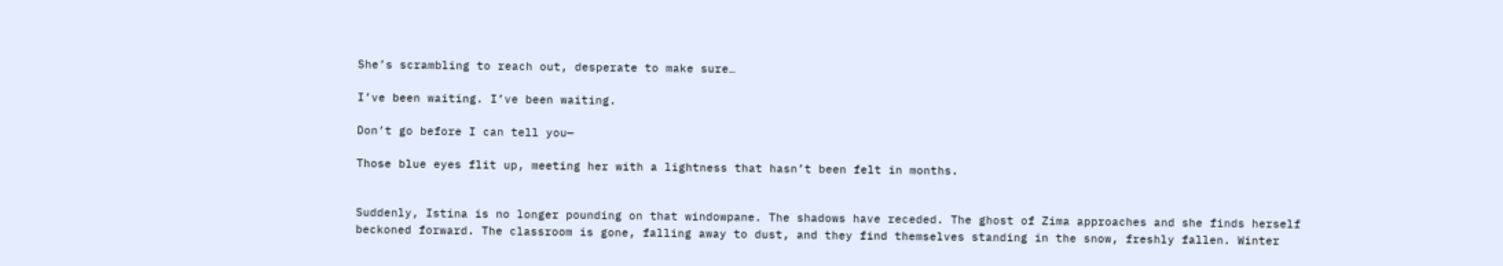She’s scrambling to reach out, desperate to make sure…

I’ve been waiting. I’ve been waiting.

Don’t go before I can tell you—

Those blue eyes flit up, meeting her with a lightness that hasn’t been felt in months.


Suddenly, Istina is no longer pounding on that windowpane. The shadows have receded. The ghost of Zima approaches and she finds herself beckoned forward. The classroom is gone, falling away to dust, and they find themselves standing in the snow, freshly fallen. Winter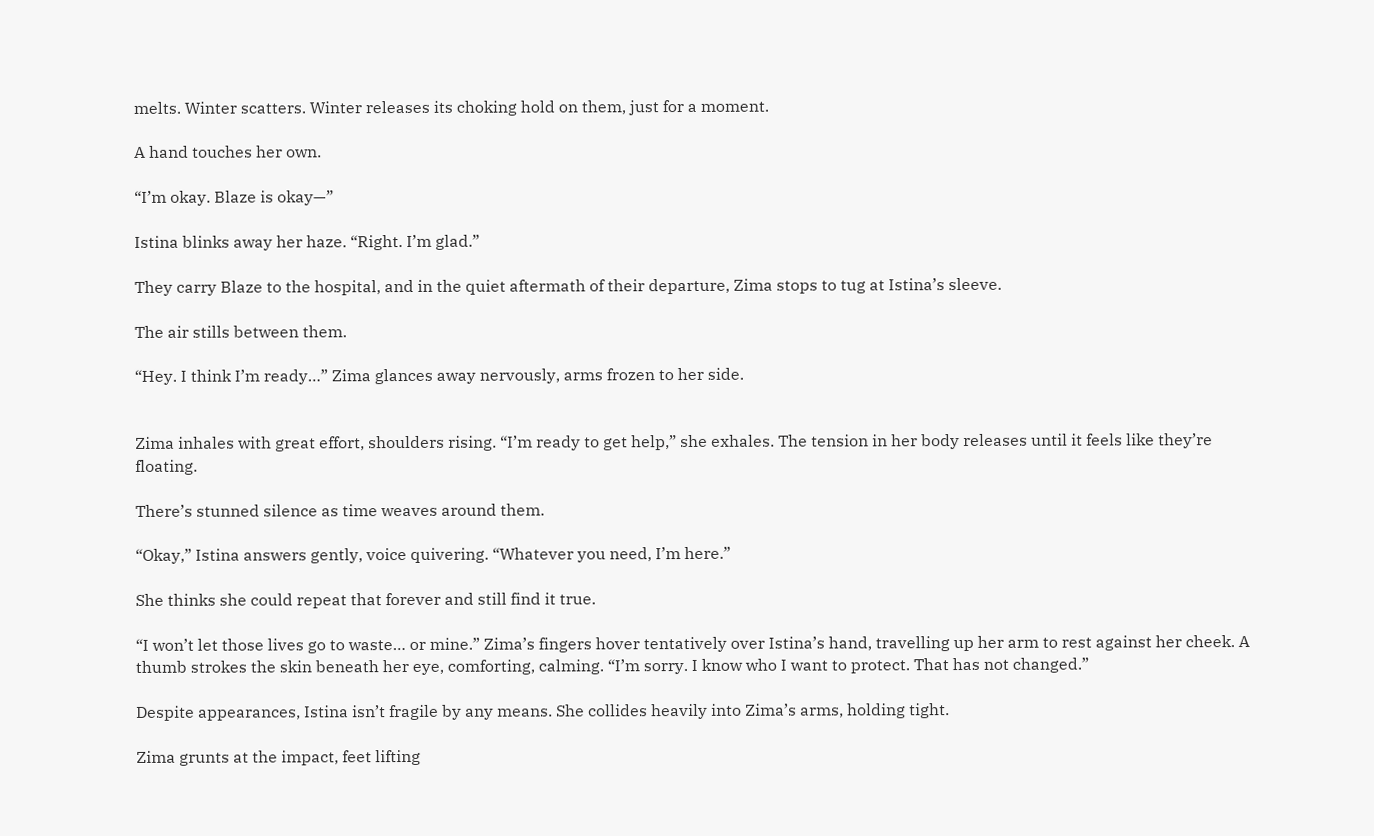melts. Winter scatters. Winter releases its choking hold on them, just for a moment.

A hand touches her own.

“I’m okay. Blaze is okay—”

Istina blinks away her haze. “Right. I’m glad.”

They carry Blaze to the hospital, and in the quiet aftermath of their departure, Zima stops to tug at Istina’s sleeve.

The air stills between them.

“Hey. I think I’m ready…” Zima glances away nervously, arms frozen to her side.


Zima inhales with great effort, shoulders rising. “I’m ready to get help,” she exhales. The tension in her body releases until it feels like they’re floating.

There’s stunned silence as time weaves around them.

“Okay,” Istina answers gently, voice quivering. “Whatever you need, I’m here.”

She thinks she could repeat that forever and still find it true.

“I won’t let those lives go to waste… or mine.” Zima’s fingers hover tentatively over Istina’s hand, travelling up her arm to rest against her cheek. A thumb strokes the skin beneath her eye, comforting, calming. “I’m sorry. I know who I want to protect. That has not changed.”

Despite appearances, Istina isn’t fragile by any means. She collides heavily into Zima’s arms, holding tight.

Zima grunts at the impact, feet lifting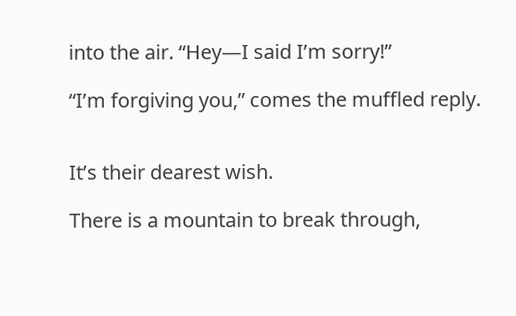into the air. “Hey—I said I’m sorry!”

“I’m forgiving you,” comes the muffled reply.


It’s their dearest wish.

There is a mountain to break through,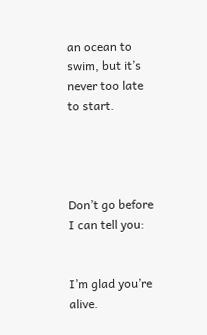an ocean to swim, but it’s never too late to start.




Don’t go before I can tell you:


I’m glad you’re alive.